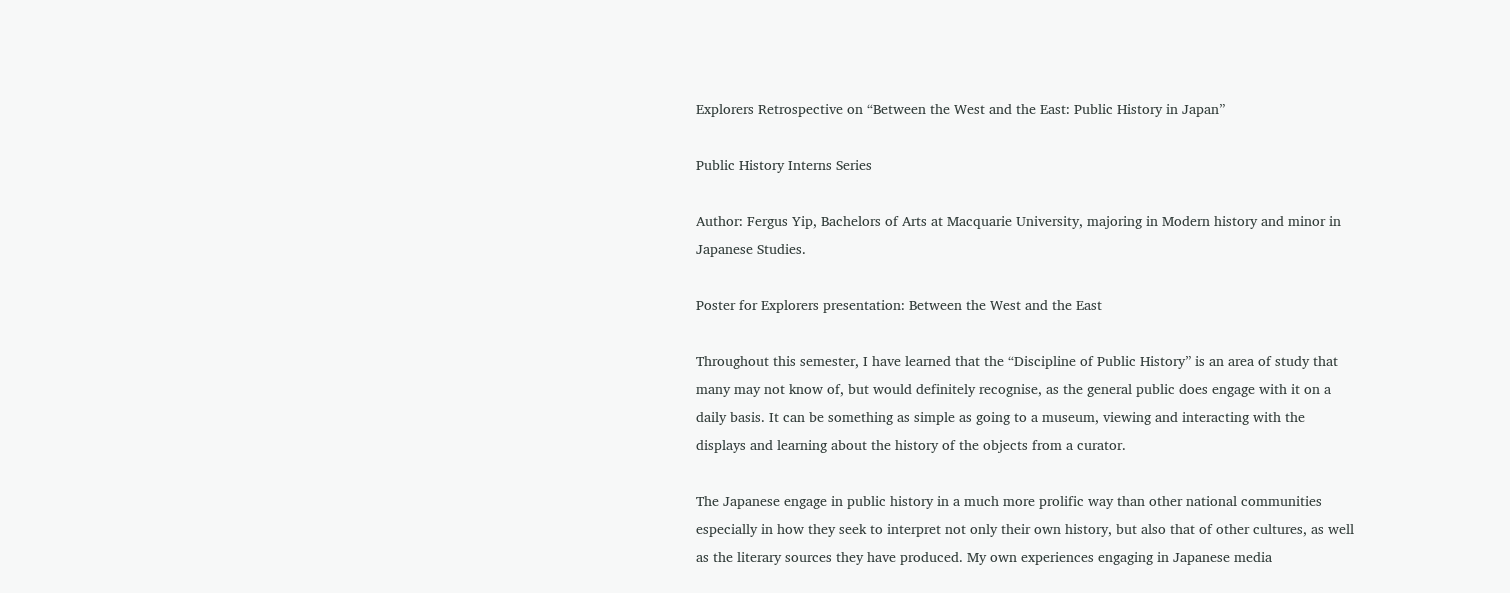Explorers Retrospective on “Between the West and the East: Public History in Japan”

Public History Interns Series

Author: Fergus Yip, Bachelors of Arts at Macquarie University, majoring in Modern history and minor in Japanese Studies.

Poster for Explorers presentation: Between the West and the East

Throughout this semester, I have learned that the “Discipline of Public History” is an area of study that many may not know of, but would definitely recognise, as the general public does engage with it on a daily basis. It can be something as simple as going to a museum, viewing and interacting with the displays and learning about the history of the objects from a curator.

The Japanese engage in public history in a much more prolific way than other national communities especially in how they seek to interpret not only their own history, but also that of other cultures, as well as the literary sources they have produced. My own experiences engaging in Japanese media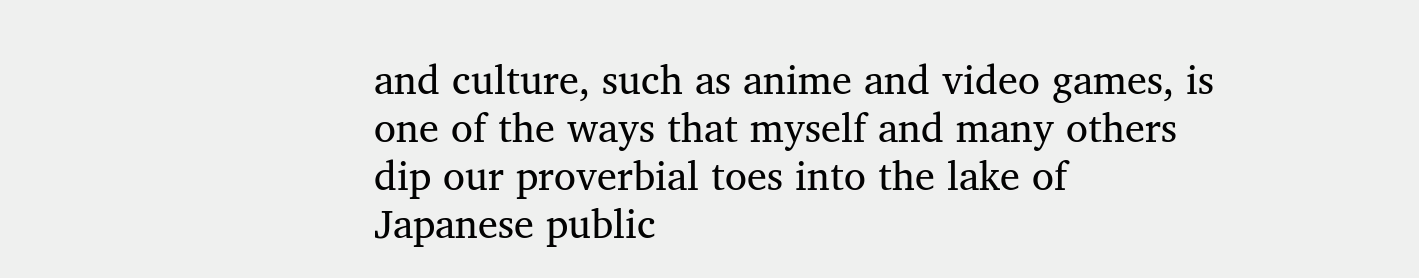and culture, such as anime and video games, is one of the ways that myself and many others dip our proverbial toes into the lake of Japanese public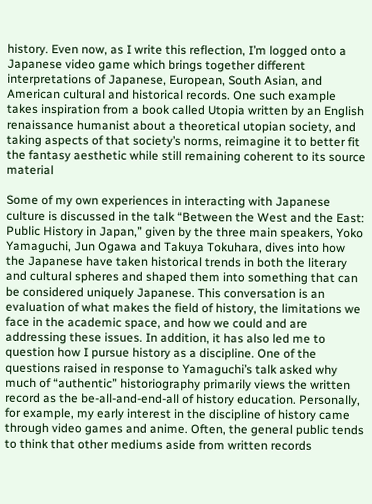history. Even now, as I write this reflection, I’m logged onto a Japanese video game which brings together different interpretations of Japanese, European, South Asian, and American cultural and historical records. One such example takes inspiration from a book called Utopia written by an English renaissance humanist about a theoretical utopian society, and taking aspects of that society’s norms, reimagine it to better fit the fantasy aesthetic while still remaining coherent to its source material

Some of my own experiences in interacting with Japanese culture is discussed in the talk “Between the West and the East: Public History in Japan,” given by the three main speakers, Yoko Yamaguchi, Jun Ogawa and Takuya Tokuhara, dives into how the Japanese have taken historical trends in both the literary and cultural spheres and shaped them into something that can be considered uniquely Japanese. This conversation is an evaluation of what makes the field of history, the limitations we face in the academic space, and how we could and are addressing these issues. In addition, it has also led me to question how I pursue history as a discipline. One of the questions raised in response to Yamaguchi’s talk asked why much of “authentic” historiography primarily views the written record as the be-all-and-end-all of history education. Personally, for example, my early interest in the discipline of history came through video games and anime. Often, the general public tends to think that other mediums aside from written records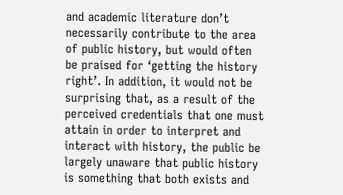and academic literature don’t necessarily contribute to the area of public history, but would often be praised for ‘getting the history right’. In addition, it would not be surprising that, as a result of the perceived credentials that one must attain in order to interpret and interact with history, the public be largely unaware that public history is something that both exists and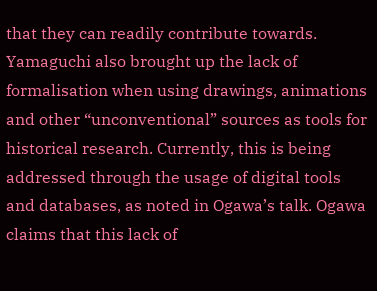that they can readily contribute towards. Yamaguchi also brought up the lack of formalisation when using drawings, animations and other “unconventional” sources as tools for historical research. Currently, this is being addressed through the usage of digital tools and databases, as noted in Ogawa’s talk. Ogawa claims that this lack of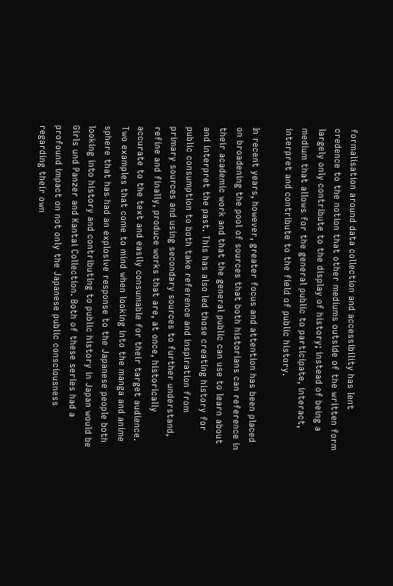formalisation around data collection and accessibility has lent credence to the notion that other mediums outside of the written form largely only contribute to the display of history; instead of being a medium that allows for the general public to participate, interact, interpret and contribute to the field of public history.

In recent years, however, greater focus and attention has been placed on broadening the pool of sources that both historians can reference in their academic work and that the general public can use to learn about and interpret the past. This has also led those creating history for public consumption to both take reference and inspiration from primary sources and using secondary sources to further understand, refine and finally, produce works that are, at once, historically accurate to the text and easily consumable for their target audience. Two examples that come to mind when looking into the manga and anime sphere that has had an explosive response to the Japanese people both looking into history and contributing to public history in Japan would be Girls und Panzer and Kantai Collection. Both of these series had a profound impact on not only the Japanese public consciousness regarding their own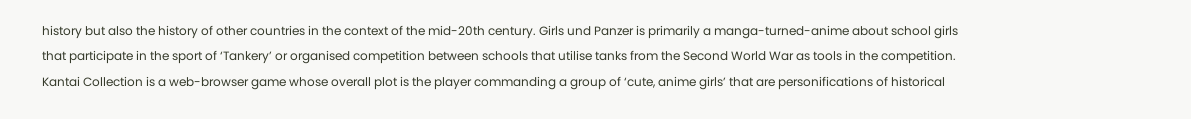history but also the history of other countries in the context of the mid-20th century. Girls und Panzer is primarily a manga-turned-anime about school girls that participate in the sport of ‘Tankery’ or organised competition between schools that utilise tanks from the Second World War as tools in the competition. Kantai Collection is a web-browser game whose overall plot is the player commanding a group of ‘cute, anime girls’ that are personifications of historical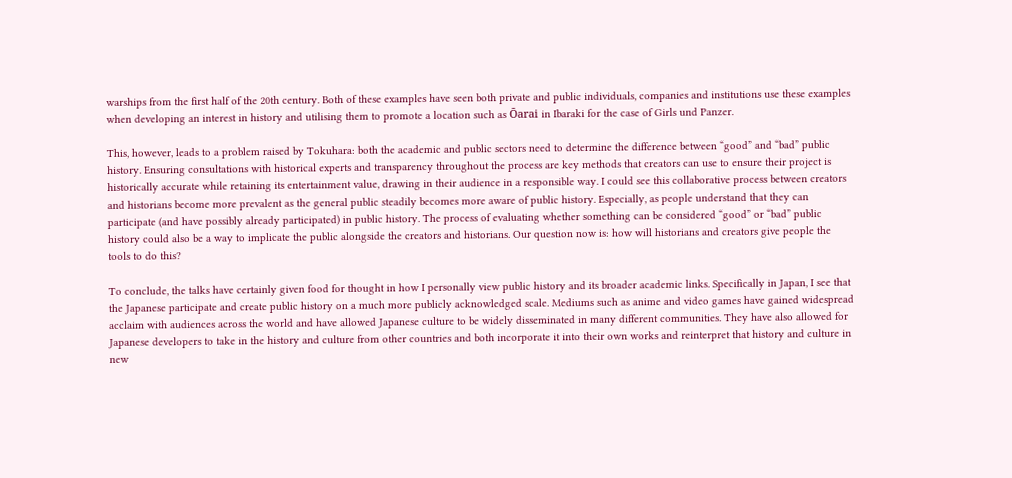warships from the first half of the 20th century. Both of these examples have seen both private and public individuals, companies and institutions use these examples when developing an interest in history and utilising them to promote a location such as Ōarai in Ibaraki for the case of Girls und Panzer.

This, however, leads to a problem raised by Tokuhara: both the academic and public sectors need to determine the difference between “good” and “bad” public history. Ensuring consultations with historical experts and transparency throughout the process are key methods that creators can use to ensure their project is historically accurate while retaining its entertainment value, drawing in their audience in a responsible way. I could see this collaborative process between creators and historians become more prevalent as the general public steadily becomes more aware of public history. Especially, as people understand that they can participate (and have possibly already participated) in public history. The process of evaluating whether something can be considered “good” or “bad” public history could also be a way to implicate the public alongside the creators and historians. Our question now is: how will historians and creators give people the tools to do this?

To conclude, the talks have certainly given food for thought in how I personally view public history and its broader academic links. Specifically in Japan, I see that the Japanese participate and create public history on a much more publicly acknowledged scale. Mediums such as anime and video games have gained widespread acclaim with audiences across the world and have allowed Japanese culture to be widely disseminated in many different communities. They have also allowed for Japanese developers to take in the history and culture from other countries and both incorporate it into their own works and reinterpret that history and culture in new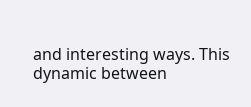and interesting ways. This dynamic between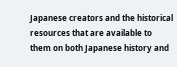Japanese creators and the historical resources that are available to them on both Japanese history and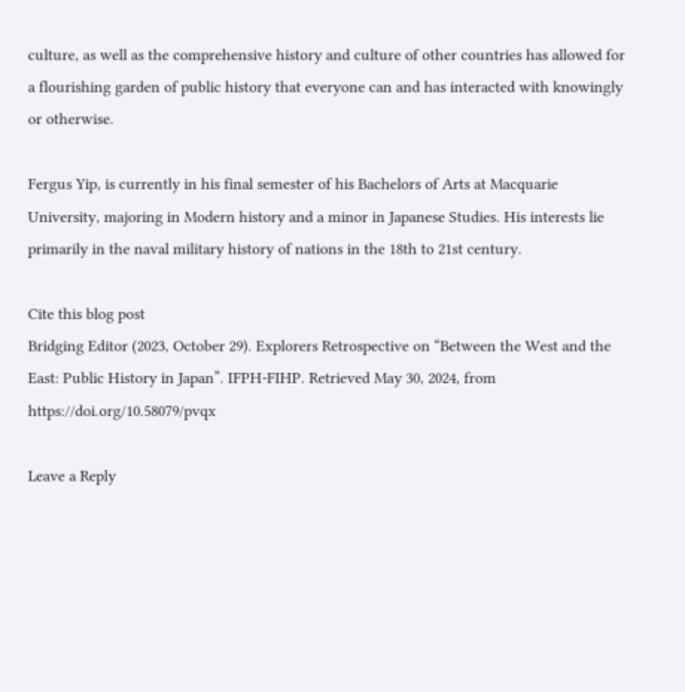culture, as well as the comprehensive history and culture of other countries has allowed for a flourishing garden of public history that everyone can and has interacted with knowingly or otherwise.

Fergus Yip, is currently in his final semester of his Bachelors of Arts at Macquarie University, majoring in Modern history and a minor in Japanese Studies. His interests lie primarily in the naval military history of nations in the 18th to 21st century.

Cite this blog post
Bridging Editor (2023, October 29). Explorers Retrospective on “Between the West and the East: Public History in Japan”. IFPH-FIHP. Retrieved May 30, 2024, from https://doi.org/10.58079/pvqx

Leave a Reply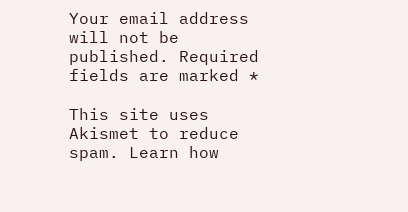Your email address will not be published. Required fields are marked *

This site uses Akismet to reduce spam. Learn how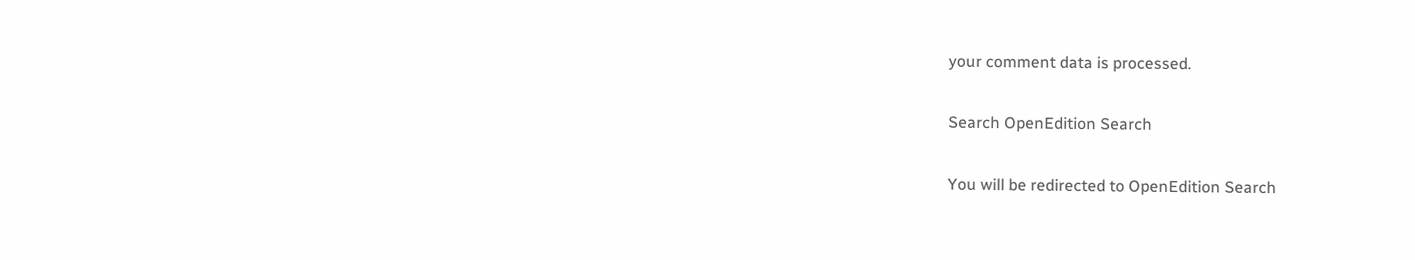your comment data is processed.

Search OpenEdition Search

You will be redirected to OpenEdition Search